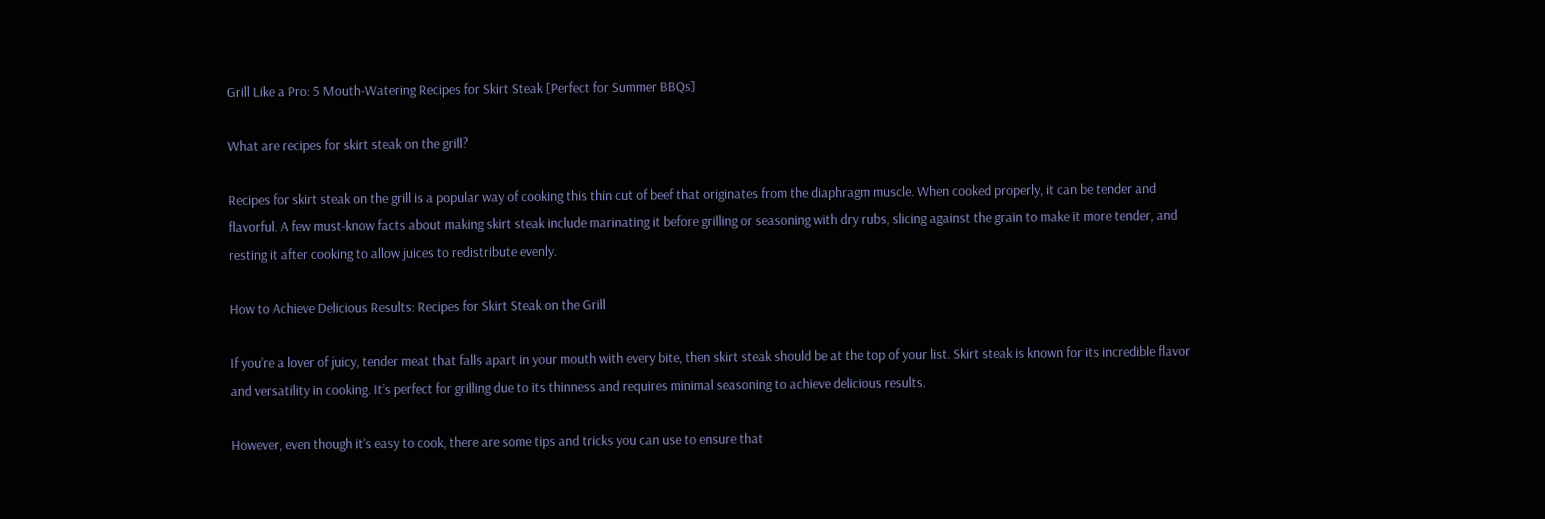Grill Like a Pro: 5 Mouth-Watering Recipes for Skirt Steak [Perfect for Summer BBQs]

What are recipes for skirt steak on the grill?

Recipes for skirt steak on the grill is a popular way of cooking this thin cut of beef that originates from the diaphragm muscle. When cooked properly, it can be tender and flavorful. A few must-know facts about making skirt steak include marinating it before grilling or seasoning with dry rubs, slicing against the grain to make it more tender, and resting it after cooking to allow juices to redistribute evenly.

How to Achieve Delicious Results: Recipes for Skirt Steak on the Grill

If you’re a lover of juicy, tender meat that falls apart in your mouth with every bite, then skirt steak should be at the top of your list. Skirt steak is known for its incredible flavor and versatility in cooking. It’s perfect for grilling due to its thinness and requires minimal seasoning to achieve delicious results.

However, even though it’s easy to cook, there are some tips and tricks you can use to ensure that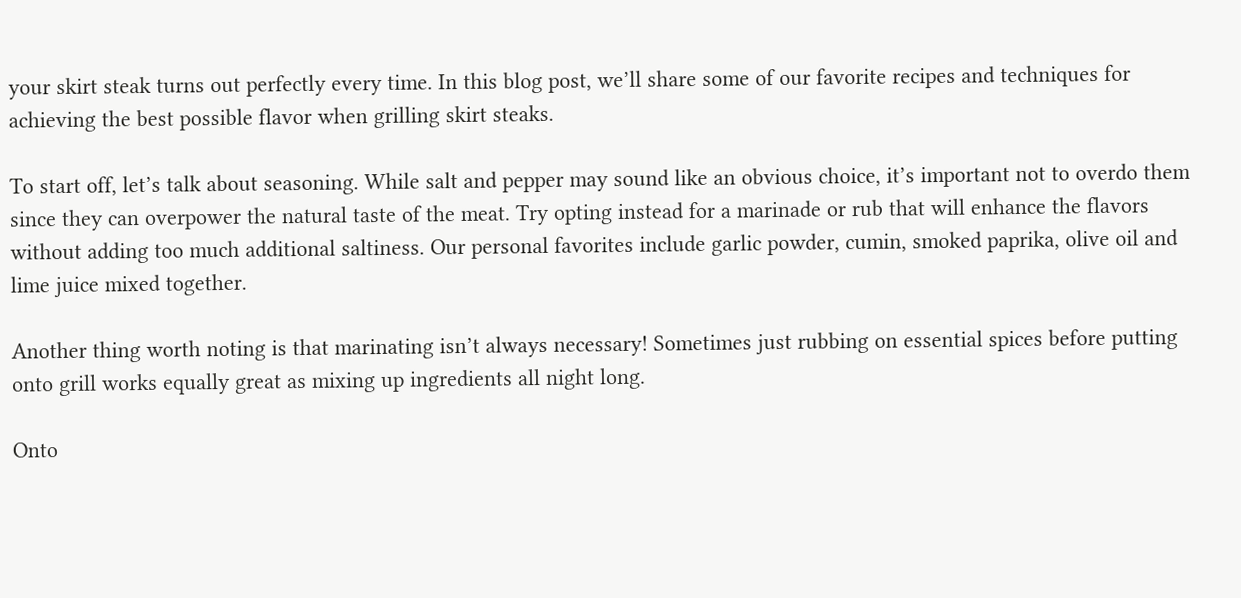your skirt steak turns out perfectly every time. In this blog post, we’ll share some of our favorite recipes and techniques for achieving the best possible flavor when grilling skirt steaks.

To start off, let’s talk about seasoning. While salt and pepper may sound like an obvious choice, it’s important not to overdo them since they can overpower the natural taste of the meat. Try opting instead for a marinade or rub that will enhance the flavors without adding too much additional saltiness. Our personal favorites include garlic powder, cumin, smoked paprika, olive oil and lime juice mixed together.

Another thing worth noting is that marinating isn’t always necessary! Sometimes just rubbing on essential spices before putting onto grill works equally great as mixing up ingredients all night long.

Onto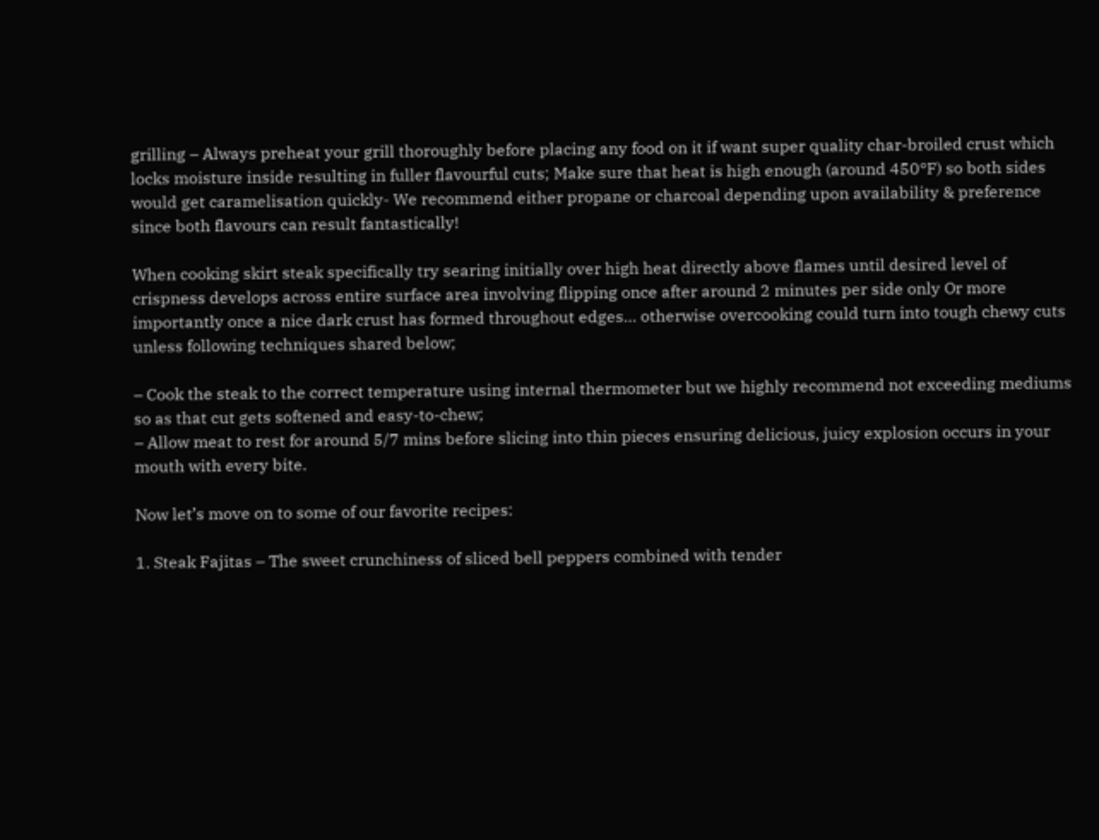grilling – Always preheat your grill thoroughly before placing any food on it if want super quality char-broiled crust which locks moisture inside resulting in fuller flavourful cuts; Make sure that heat is high enough (around 450°F) so both sides would get caramelisation quickly- We recommend either propane or charcoal depending upon availability & preference since both flavours can result fantastically!

When cooking skirt steak specifically try searing initially over high heat directly above flames until desired level of crispness develops across entire surface area involving flipping once after around 2 minutes per side only Or more importantly once a nice dark crust has formed throughout edges… otherwise overcooking could turn into tough chewy cuts unless following techniques shared below;

– Cook the steak to the correct temperature using internal thermometer but we highly recommend not exceeding mediums so as that cut gets softened and easy-to-chew;
– Allow meat to rest for around 5/7 mins before slicing into thin pieces ensuring delicious, juicy explosion occurs in your mouth with every bite.

Now let’s move on to some of our favorite recipes:

1. Steak Fajitas – The sweet crunchiness of sliced bell peppers combined with tender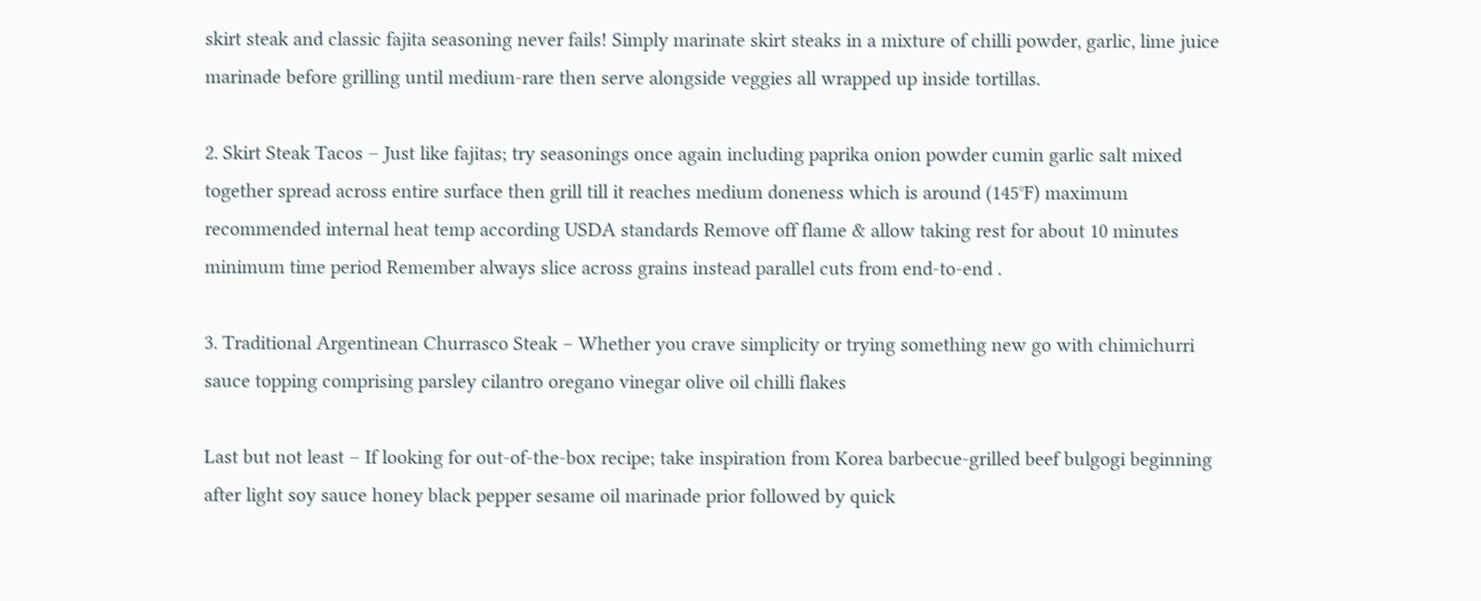skirt steak and classic fajita seasoning never fails! Simply marinate skirt steaks in a mixture of chilli powder, garlic, lime juice marinade before grilling until medium-rare then serve alongside veggies all wrapped up inside tortillas.

2. Skirt Steak Tacos – Just like fajitas; try seasonings once again including paprika onion powder cumin garlic salt mixed together spread across entire surface then grill till it reaches medium doneness which is around (145°F) maximum recommended internal heat temp according USDA standards Remove off flame & allow taking rest for about 10 minutes minimum time period Remember always slice across grains instead parallel cuts from end-to-end .

3. Traditional Argentinean Churrasco Steak – Whether you crave simplicity or trying something new go with chimichurri sauce topping comprising parsley cilantro oregano vinegar olive oil chilli flakes

Last but not least – If looking for out-of-the-box recipe; take inspiration from Korea barbecue-grilled beef bulgogi beginning after light soy sauce honey black pepper sesame oil marinade prior followed by quick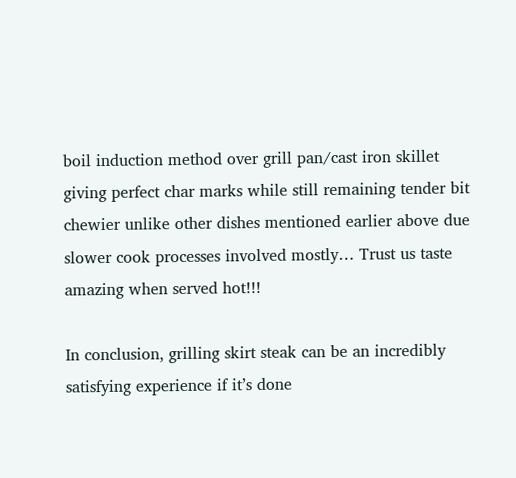boil induction method over grill pan/cast iron skillet giving perfect char marks while still remaining tender bit chewier unlike other dishes mentioned earlier above due slower cook processes involved mostly… Trust us taste amazing when served hot!!!

In conclusion, grilling skirt steak can be an incredibly satisfying experience if it’s done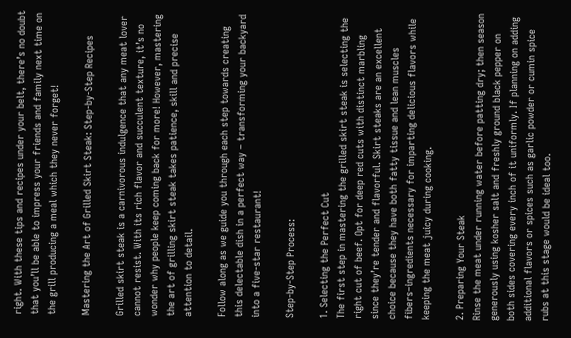right. With these tips and recipes under your belt, there’s no doubt that you’ll be able to impress your friends and family next time on the grill producing a meal which they never forget!

Mastering the Art of Grilled Skirt Steak: Step-by-Step Recipes

Grilled skirt steak is a carnivorous indulgence that any meat lover cannot resist. With its rich flavor and succulent texture, it’s no wonder why people keep coming back for more! However, mastering the art of grilling skirt steak takes patience, skill and precise attention to detail.

Follow along as we guide you through each step towards creating this delectable dish in a perfect way – transforming your backyard into a five-star restaurant!

Step-by-Step Process:

1. Selecting the Perfect Cut
The first step in mastering the grilled skirt steak is selecting the right cut of beef. Opt for deep red cuts with distinct marbling since they’re tender and flavorful. Skirt steaks are an excellent choice because they have both fatty tissue and lean muscles fibers–ingredients necessary for imparting delicious flavors while keeping the meat juicy during cooking.

2. Preparing Your Steak
Rinse the meat under running water before patting dry; then season generously using kosher salt and freshly ground black pepper on both sides covering every inch of it uniformly. If planning on adding additional flavors or spices such as garlic powder or cumin spice rubs at this stage would be ideal too.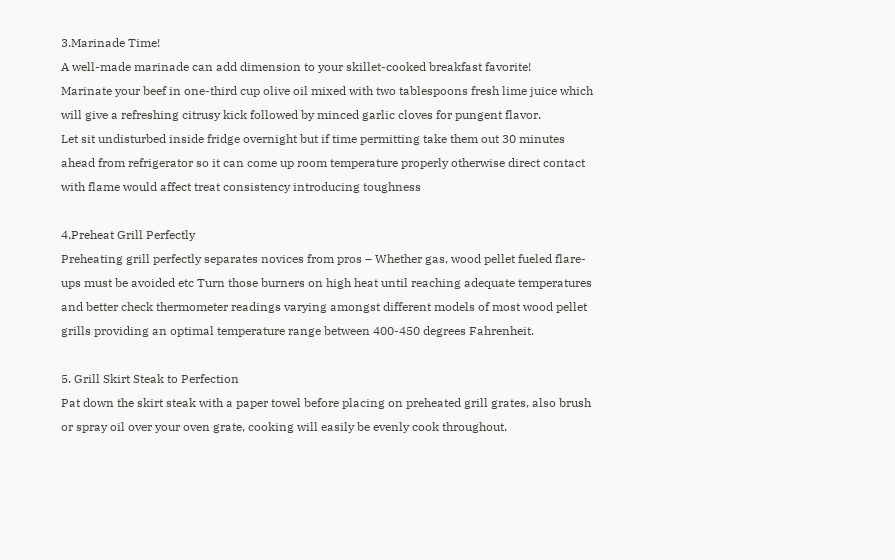3.Marinade Time!
A well-made marinade can add dimension to your skillet-cooked breakfast favorite!
Marinate your beef in one-third cup olive oil mixed with two tablespoons fresh lime juice which will give a refreshing citrusy kick followed by minced garlic cloves for pungent flavor.
Let sit undisturbed inside fridge overnight but if time permitting take them out 30 minutes ahead from refrigerator so it can come up room temperature properly otherwise direct contact with flame would affect treat consistency introducing toughness

4.Preheat Grill Perfectly
Preheating grill perfectly separates novices from pros – Whether gas, wood pellet fueled flare-ups must be avoided etc Turn those burners on high heat until reaching adequate temperatures and better check thermometer readings varying amongst different models of most wood pellet grills providing an optimal temperature range between 400-450 degrees Fahrenheit.

5. Grill Skirt Steak to Perfection
Pat down the skirt steak with a paper towel before placing on preheated grill grates, also brush or spray oil over your oven grate, cooking will easily be evenly cook throughout.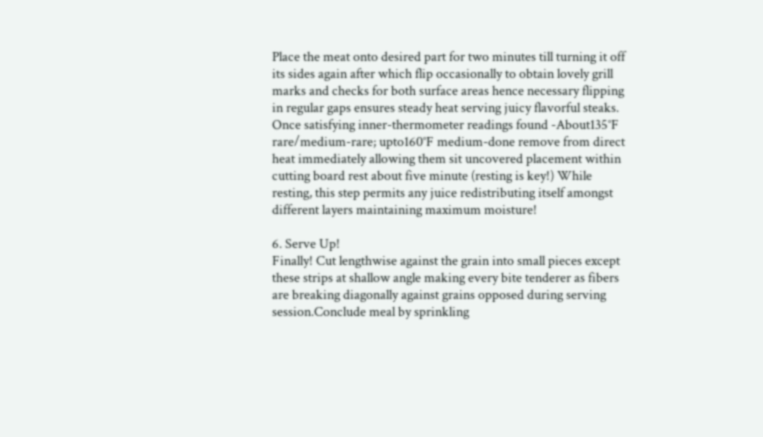Place the meat onto desired part for two minutes till turning it off its sides again after which flip occasionally to obtain lovely grill marks and checks for both surface areas hence necessary flipping in regular gaps ensures steady heat serving juicy flavorful steaks.
Once satisfying inner-thermometer readings found -About135°F rare/medium-rare; upto160°F medium-done remove from direct heat immediately allowing them sit uncovered placement within cutting board rest about five minute (resting is key!) While resting, this step permits any juice redistributing itself amongst different layers maintaining maximum moisture!

6. Serve Up!
Finally! Cut lengthwise against the grain into small pieces except these strips at shallow angle making every bite tenderer as fibers are breaking diagonally against grains opposed during serving session.Conclude meal by sprinkling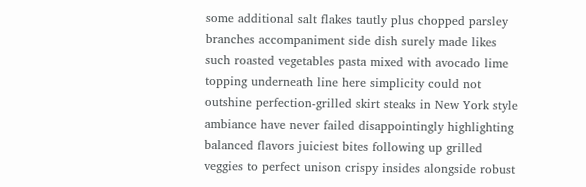some additional salt flakes tautly plus chopped parsley branches accompaniment side dish surely made likes such roasted vegetables pasta mixed with avocado lime topping underneath line here simplicity could not outshine perfection-grilled skirt steaks in New York style ambiance have never failed disappointingly highlighting balanced flavors juiciest bites following up grilled veggies to perfect unison crispy insides alongside robust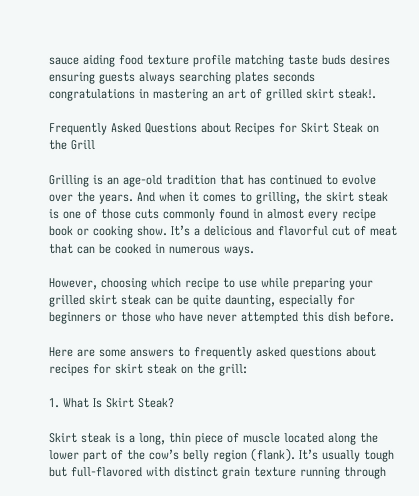sauce aiding food texture profile matching taste buds desires ensuring guests always searching plates seconds congratulations in mastering an art of grilled skirt steak!.

Frequently Asked Questions about Recipes for Skirt Steak on the Grill

Grilling is an age-old tradition that has continued to evolve over the years. And when it comes to grilling, the skirt steak is one of those cuts commonly found in almost every recipe book or cooking show. It’s a delicious and flavorful cut of meat that can be cooked in numerous ways.

However, choosing which recipe to use while preparing your grilled skirt steak can be quite daunting, especially for beginners or those who have never attempted this dish before.

Here are some answers to frequently asked questions about recipes for skirt steak on the grill:

1. What Is Skirt Steak?

Skirt steak is a long, thin piece of muscle located along the lower part of the cow’s belly region (flank). It’s usually tough but full-flavored with distinct grain texture running through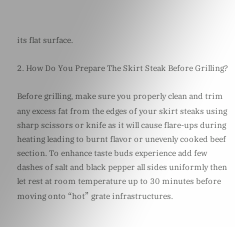its flat surface.

2. How Do You Prepare The Skirt Steak Before Grilling?

Before grilling, make sure you properly clean and trim any excess fat from the edges of your skirt steaks using sharp scissors or knife as it will cause flare-ups during heating leading to burnt flavor or unevenly cooked beef section. To enhance taste buds experience add few dashes of salt and black pepper all sides uniformly then let rest at room temperature up to 30 minutes before moving onto “hot” grate infrastructures.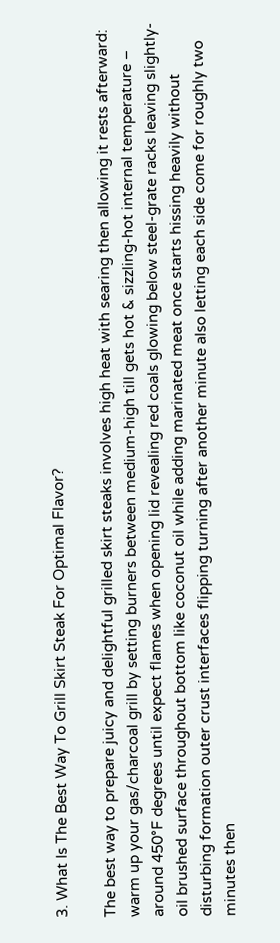3. What Is The Best Way To Grill Skirt Steak For Optimal Flavor?

The best way to prepare juicy and delightful grilled skirt steaks involves high heat with searing then allowing it rests afterward: warm up your gas/charcoal grill by setting burners between medium-high till gets hot & sizzling-hot internal temperature – around 450°F degrees until expect flames when opening lid revealing red coals glowing below steel-grate racks leaving slightly-oil brushed surface throughout bottom like coconut oil while adding marinated meat once starts hissing heavily without disturbing formation outer crust interfaces flipping turning after another minute also letting each side come for roughly two minutes then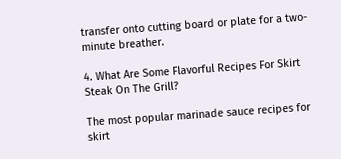transfer onto cutting board or plate for a two-minute breather.

4. What Are Some Flavorful Recipes For Skirt Steak On The Grill?

The most popular marinade sauce recipes for skirt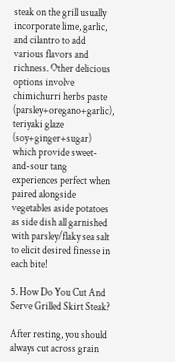steak on the grill usually incorporate lime, garlic, and cilantro to add various flavors and richness. Other delicious options involve chimichurri herbs paste (parsley+oregano+garlic), teriyaki glaze (soy+ginger+sugar) which provide sweet-and-sour tang experiences perfect when paired alongside vegetables aside potatoes as side dish all garnished with parsley/flaky sea salt to elicit desired finesse in each bite!

5. How Do You Cut And Serve Grilled Skirt Steak?

After resting, you should always cut across grain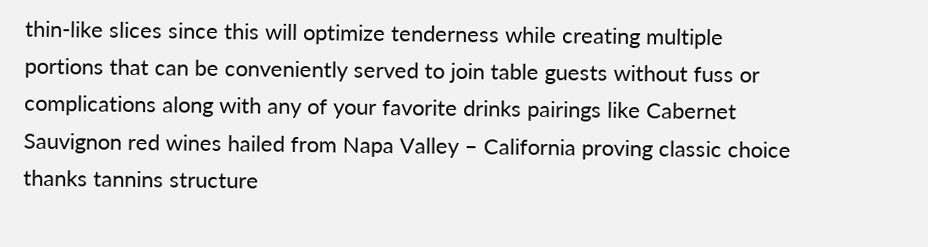thin-like slices since this will optimize tenderness while creating multiple portions that can be conveniently served to join table guests without fuss or complications along with any of your favorite drinks pairings like Cabernet Sauvignon red wines hailed from Napa Valley – California proving classic choice thanks tannins structure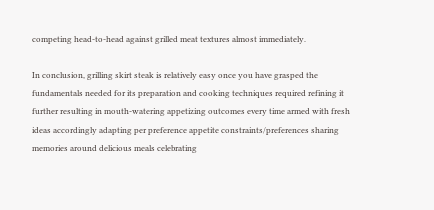competing head-to-head against grilled meat textures almost immediately.

In conclusion, grilling skirt steak is relatively easy once you have grasped the fundamentals needed for its preparation and cooking techniques required refining it further resulting in mouth-watering appetizing outcomes every time armed with fresh ideas accordingly adapting per preference appetite constraints/preferences sharing memories around delicious meals celebrating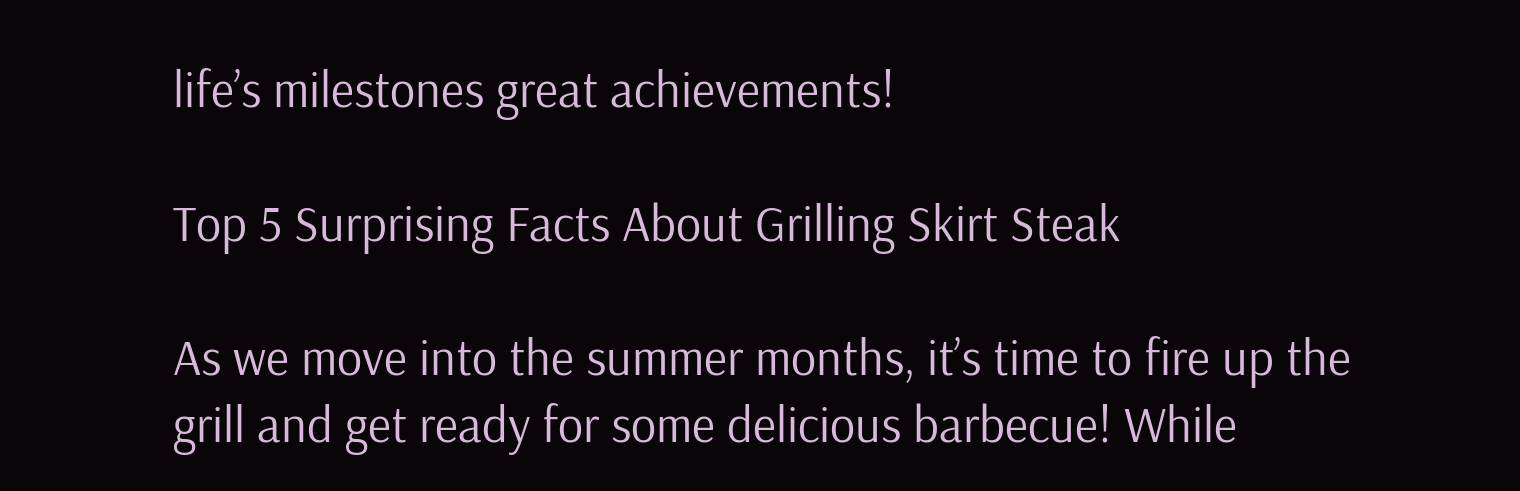life’s milestones great achievements!

Top 5 Surprising Facts About Grilling Skirt Steak

As we move into the summer months, it’s time to fire up the grill and get ready for some delicious barbecue! While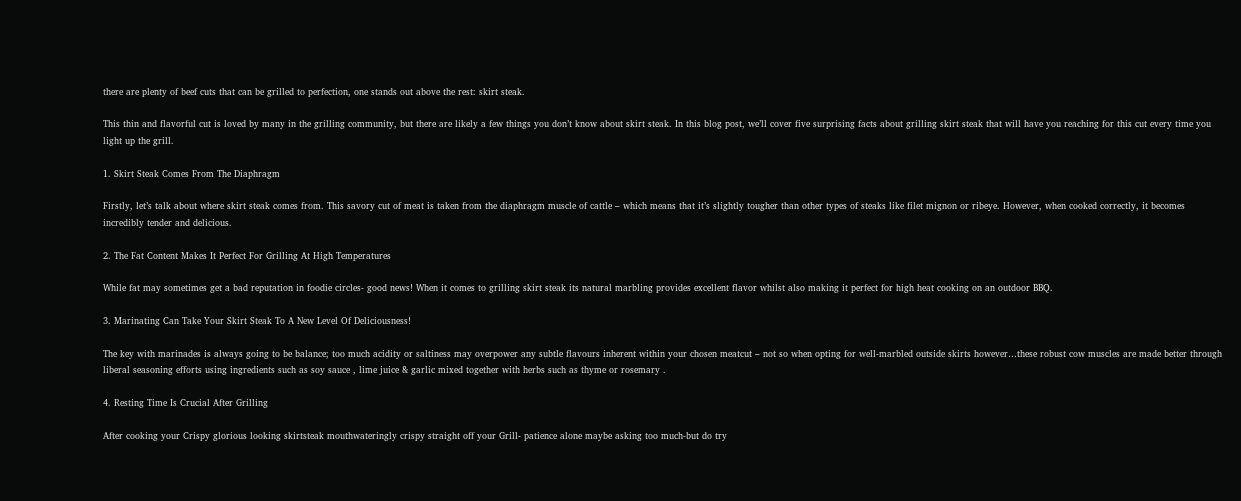there are plenty of beef cuts that can be grilled to perfection, one stands out above the rest: skirt steak.

This thin and flavorful cut is loved by many in the grilling community, but there are likely a few things you don’t know about skirt steak. In this blog post, we’ll cover five surprising facts about grilling skirt steak that will have you reaching for this cut every time you light up the grill.

1. Skirt Steak Comes From The Diaphragm

Firstly, let’s talk about where skirt steak comes from. This savory cut of meat is taken from the diaphragm muscle of cattle – which means that it’s slightly tougher than other types of steaks like filet mignon or ribeye. However, when cooked correctly, it becomes incredibly tender and delicious.

2. The Fat Content Makes It Perfect For Grilling At High Temperatures

While fat may sometimes get a bad reputation in foodie circles- good news! When it comes to grilling skirt steak its natural marbling provides excellent flavor whilst also making it perfect for high heat cooking on an outdoor BBQ.

3. Marinating Can Take Your Skirt Steak To A New Level Of Deliciousness!

The key with marinades is always going to be balance; too much acidity or saltiness may overpower any subtle flavours inherent within your chosen meatcut – not so when opting for well-marbled outside skirts however…these robust cow muscles are made better through liberal seasoning efforts using ingredients such as soy sauce , lime juice & garlic mixed together with herbs such as thyme or rosemary .

4. Resting Time Is Crucial After Grilling

After cooking your Crispy glorious looking skirtsteak mouthwateringly crispy straight off your Grill- patience alone maybe asking too much-but do try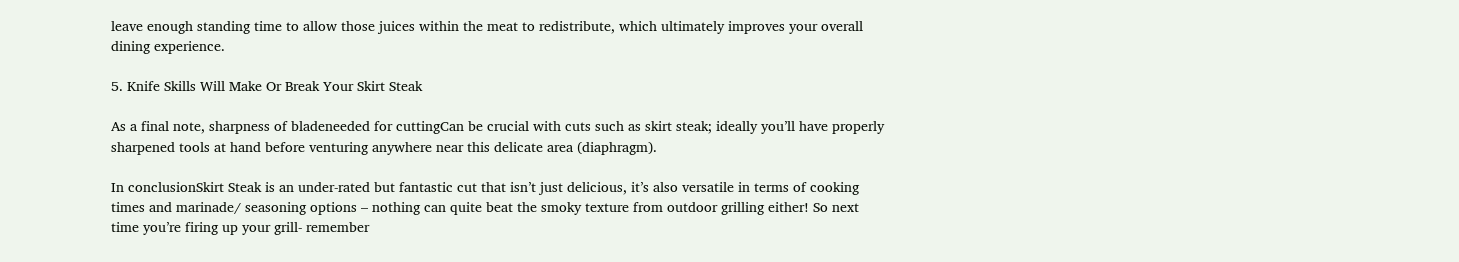leave enough standing time to allow those juices within the meat to redistribute, which ultimately improves your overall dining experience.

5. Knife Skills Will Make Or Break Your Skirt Steak

As a final note, sharpness of bladeneeded for cuttingCan be crucial with cuts such as skirt steak; ideally you’ll have properly sharpened tools at hand before venturing anywhere near this delicate area (diaphragm).

In conclusionSkirt Steak is an under-rated but fantastic cut that isn’t just delicious, it’s also versatile in terms of cooking times and marinade/ seasoning options – nothing can quite beat the smoky texture from outdoor grilling either! So next time you’re firing up your grill- remember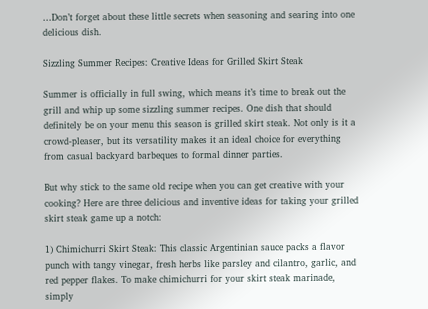…Don’t forget about these little secrets when seasoning and searing into one delicious dish.

Sizzling Summer Recipes: Creative Ideas for Grilled Skirt Steak

Summer is officially in full swing, which means it’s time to break out the grill and whip up some sizzling summer recipes. One dish that should definitely be on your menu this season is grilled skirt steak. Not only is it a crowd-pleaser, but its versatility makes it an ideal choice for everything from casual backyard barbeques to formal dinner parties.

But why stick to the same old recipe when you can get creative with your cooking? Here are three delicious and inventive ideas for taking your grilled skirt steak game up a notch:

1) Chimichurri Skirt Steak: This classic Argentinian sauce packs a flavor punch with tangy vinegar, fresh herbs like parsley and cilantro, garlic, and red pepper flakes. To make chimichurri for your skirt steak marinade, simply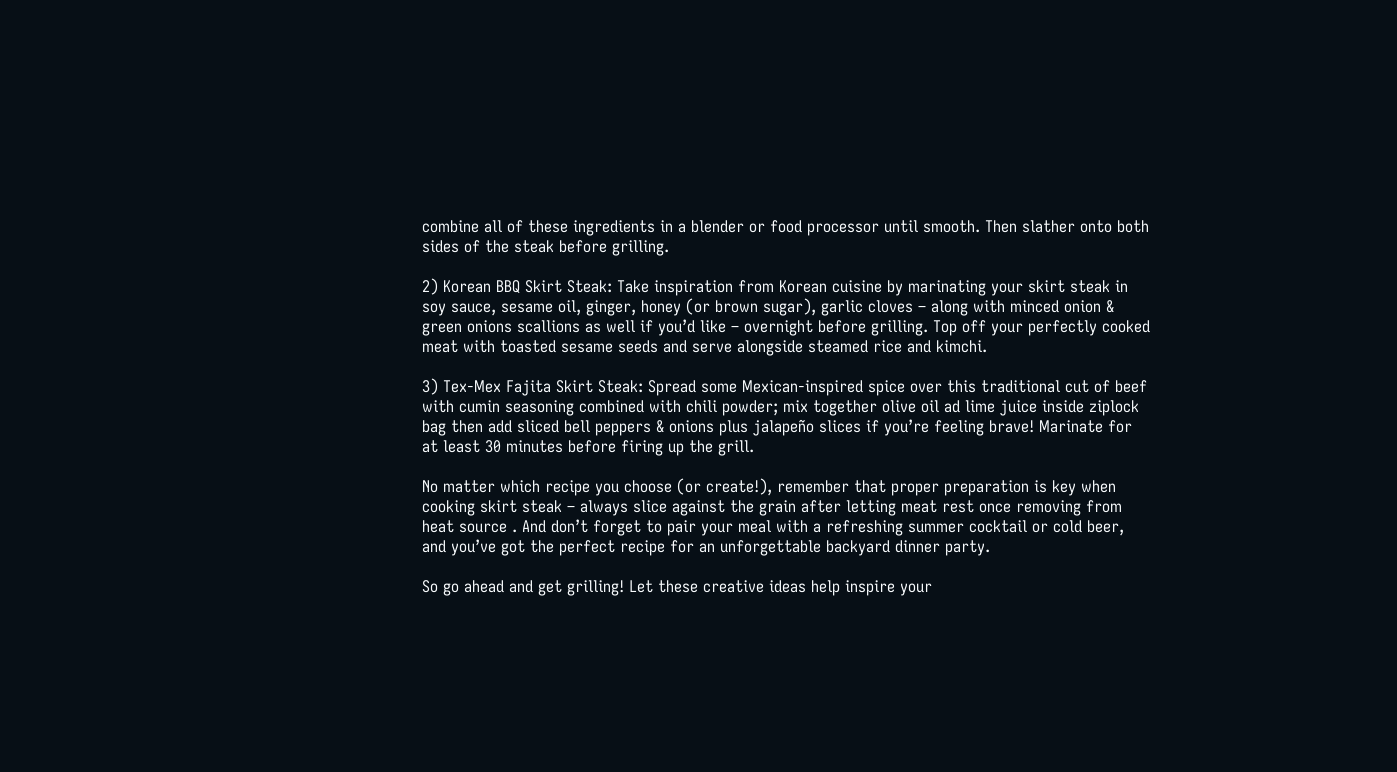combine all of these ingredients in a blender or food processor until smooth. Then slather onto both sides of the steak before grilling.

2) Korean BBQ Skirt Steak: Take inspiration from Korean cuisine by marinating your skirt steak in soy sauce, sesame oil, ginger, honey (or brown sugar), garlic cloves – along with minced onion & green onions scallions as well if you’d like – overnight before grilling. Top off your perfectly cooked meat with toasted sesame seeds and serve alongside steamed rice and kimchi.

3) Tex-Mex Fajita Skirt Steak: Spread some Mexican-inspired spice over this traditional cut of beef with cumin seasoning combined with chili powder; mix together olive oil ad lime juice inside ziplock bag then add sliced bell peppers & onions plus jalapeño slices if you’re feeling brave! Marinate for at least 30 minutes before firing up the grill.

No matter which recipe you choose (or create!), remember that proper preparation is key when cooking skirt steak – always slice against the grain after letting meat rest once removing from heat source . And don’t forget to pair your meal with a refreshing summer cocktail or cold beer, and you’ve got the perfect recipe for an unforgettable backyard dinner party.

So go ahead and get grilling! Let these creative ideas help inspire your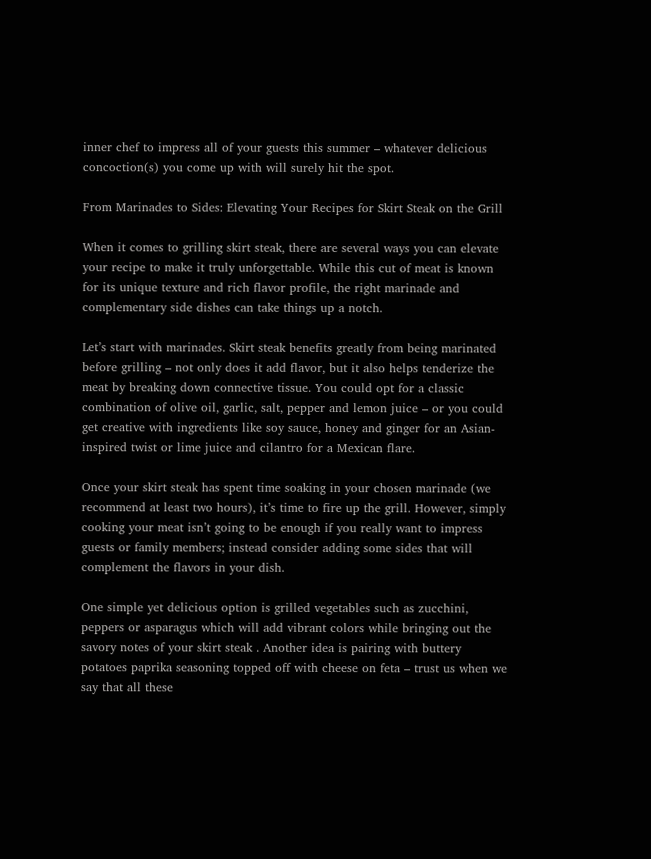inner chef to impress all of your guests this summer – whatever delicious concoction(s) you come up with will surely hit the spot.

From Marinades to Sides: Elevating Your Recipes for Skirt Steak on the Grill

When it comes to grilling skirt steak, there are several ways you can elevate your recipe to make it truly unforgettable. While this cut of meat is known for its unique texture and rich flavor profile, the right marinade and complementary side dishes can take things up a notch.

Let’s start with marinades. Skirt steak benefits greatly from being marinated before grilling – not only does it add flavor, but it also helps tenderize the meat by breaking down connective tissue. You could opt for a classic combination of olive oil, garlic, salt, pepper and lemon juice – or you could get creative with ingredients like soy sauce, honey and ginger for an Asian-inspired twist or lime juice and cilantro for a Mexican flare.

Once your skirt steak has spent time soaking in your chosen marinade (we recommend at least two hours), it’s time to fire up the grill. However, simply cooking your meat isn’t going to be enough if you really want to impress guests or family members; instead consider adding some sides that will complement the flavors in your dish.

One simple yet delicious option is grilled vegetables such as zucchini, peppers or asparagus which will add vibrant colors while bringing out the savory notes of your skirt steak . Another idea is pairing with buttery potatoes paprika seasoning topped off with cheese on feta – trust us when we say that all these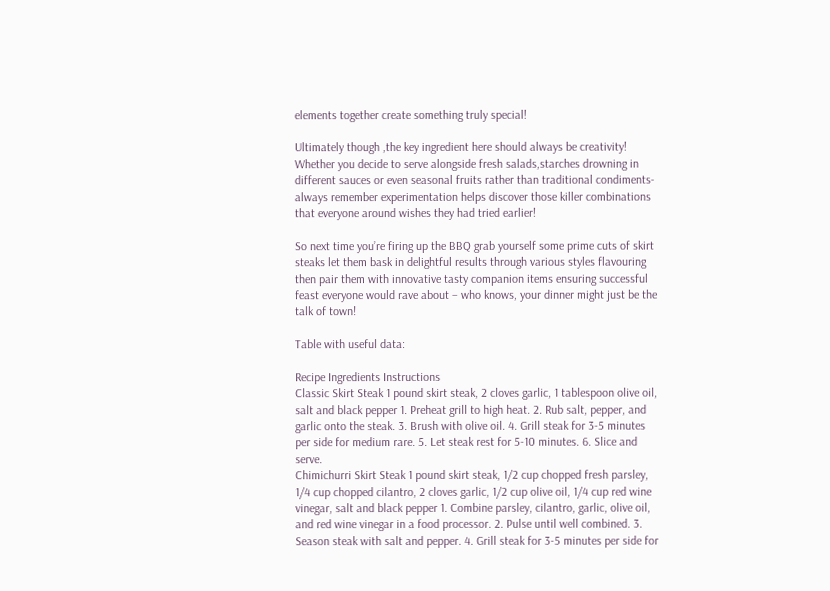elements together create something truly special!

Ultimately though ,the key ingredient here should always be creativity! Whether you decide to serve alongside fresh salads,starches drowning in different sauces or even seasonal fruits rather than traditional condiments- always remember experimentation helps discover those killer combinations that everyone around wishes they had tried earlier!

So next time you’re firing up the BBQ grab yourself some prime cuts of skirt steaks let them bask in delightful results through various styles flavouring then pair them with innovative tasty companion items ensuring successful feast everyone would rave about – who knows, your dinner might just be the talk of town!

Table with useful data:

Recipe Ingredients Instructions
Classic Skirt Steak 1 pound skirt steak, 2 cloves garlic, 1 tablespoon olive oil, salt and black pepper 1. Preheat grill to high heat. 2. Rub salt, pepper, and garlic onto the steak. 3. Brush with olive oil. 4. Grill steak for 3-5 minutes per side for medium rare. 5. Let steak rest for 5-10 minutes. 6. Slice and serve.
Chimichurri Skirt Steak 1 pound skirt steak, 1/2 cup chopped fresh parsley, 1/4 cup chopped cilantro, 2 cloves garlic, 1/2 cup olive oil, 1/4 cup red wine vinegar, salt and black pepper 1. Combine parsley, cilantro, garlic, olive oil, and red wine vinegar in a food processor. 2. Pulse until well combined. 3. Season steak with salt and pepper. 4. Grill steak for 3-5 minutes per side for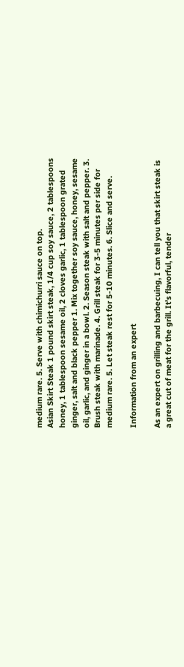medium rare. 5. Serve with chimichurri sauce on top.
Asian Skirt Steak 1 pound skirt steak, 1/4 cup soy sauce, 2 tablespoons honey, 1 tablespoon sesame oil, 2 cloves garlic, 1 tablespoon grated ginger, salt and black pepper 1. Mix together soy sauce, honey, sesame oil, garlic, and ginger in a bowl. 2. Season steak with salt and pepper. 3. Brush steak with marinade. 4. Grill steak for 3-5 minutes per side for medium rare. 5. Let steak rest for 5-10 minutes. 6. Slice and serve.

Information from an expert

As an expert on grilling and barbecuing, I can tell you that skirt steak is a great cut of meat for the grill. It’s flavorful, tender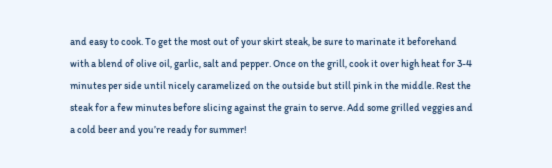and easy to cook. To get the most out of your skirt steak, be sure to marinate it beforehand with a blend of olive oil, garlic, salt and pepper. Once on the grill, cook it over high heat for 3-4 minutes per side until nicely caramelized on the outside but still pink in the middle. Rest the steak for a few minutes before slicing against the grain to serve. Add some grilled veggies and a cold beer and you’re ready for summer!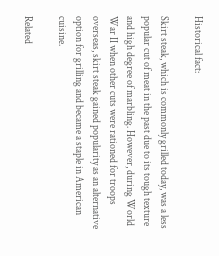Historical fact:

Skirt steak, which is commonly grilled today, was a less popular cut of meat in the past due to its tough texture and high degree of marbling. However, during World War II when other cuts were rationed for troops overseas, skirt steak gained popularity as an alternative option for grilling and became a staple in American cuisine.

Related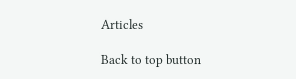Articles

Back to top button